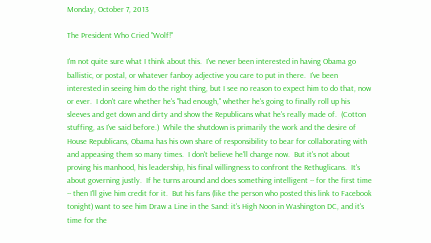Monday, October 7, 2013

The President Who Cried "Wolf!"

I'm not quite sure what I think about this.  I've never been interested in having Obama go ballistic, or postal, or whatever fanboy adjective you care to put in there.  I've been interested in seeing him do the right thing, but I see no reason to expect him to do that, now or ever.  I don't care whether he's "had enough," whether he's going to finally roll up his sleeves and get down and dirty and show the Republicans what he's really made of.  (Cotton stuffing, as I've said before.)  While the shutdown is primarily the work and the desire of House Republicans, Obama has his own share of responsibility to bear for collaborating with and appeasing them so many times.  I don't believe he'll change now.  But it's not about proving his manhood, his leadership, his final willingness to confront the Rethuglicans.  It's about governing justly.  If he turns around and does something intelligent -- for the first time -- then I'll give him credit for it.  But his fans (like the person who posted this link to Facebook tonight) want to see him Draw a Line in the Sand: it's High Noon in Washington DC, and it's time for the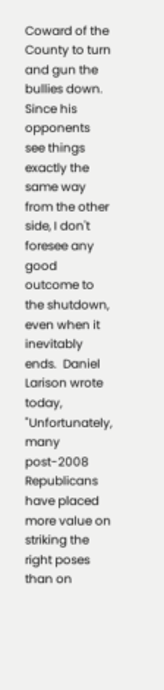Coward of the County to turn and gun the bullies down.  Since his opponents see things exactly the same way from the other side, I don't foresee any good outcome to the shutdown, even when it inevitably ends.  Daniel Larison wrote today, "Unfortunately, many post-2008 Republicans have placed more value on striking the right poses than on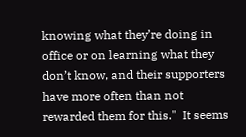knowing what they’re doing in office or on learning what they don’t know, and their supporters have more often than not rewarded them for this."  It seems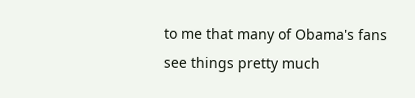to me that many of Obama's fans see things pretty much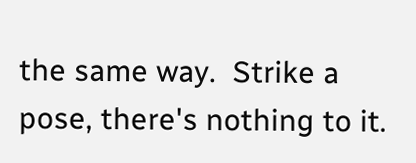the same way.  Strike a pose, there's nothing to it.